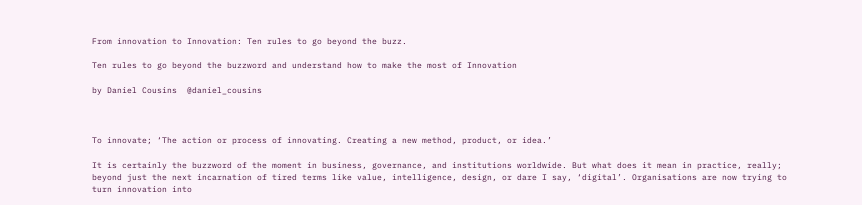From innovation to Innovation: Ten rules to go beyond the buzz.

Ten rules to go beyond the buzzword and understand how to make the most of Innovation

by Daniel Cousins  @daniel_cousins



To innovate; ‘The action or process of innovating. Creating a new method, product, or idea.’

It is certainly the buzzword of the moment in business, governance, and institutions worldwide. But what does it mean in practice, really; beyond just the next incarnation of tired terms like value, intelligence, design, or dare I say, ‘digital’. Organisations are now trying to turn innovation into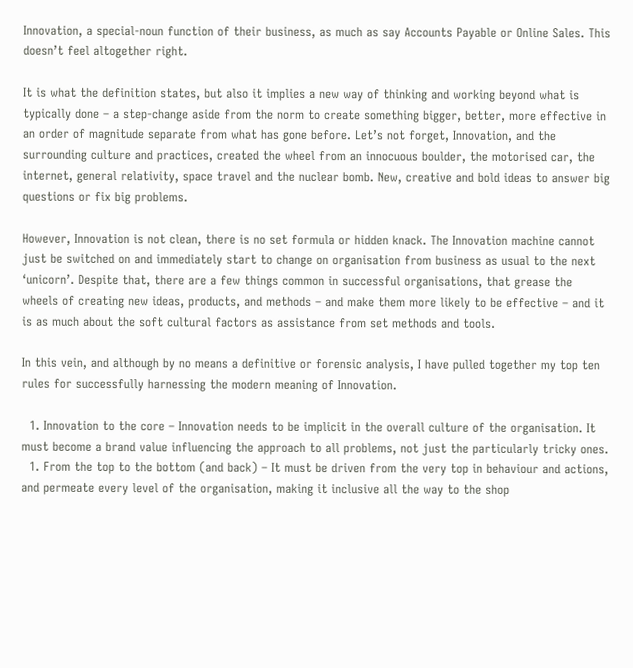Innovation, a special-noun function of their business, as much as say Accounts Payable or Online Sales. This doesn’t feel altogether right.

It is what the definition states, but also it implies a new way of thinking and working beyond what is typically done – a step-change aside from the norm to create something bigger, better, more effective in an order of magnitude separate from what has gone before. Let’s not forget, Innovation, and the surrounding culture and practices, created the wheel from an innocuous boulder, the motorised car, the internet, general relativity, space travel and the nuclear bomb. New, creative and bold ideas to answer big questions or fix big problems.

However, Innovation is not clean, there is no set formula or hidden knack. The Innovation machine cannot just be switched on and immediately start to change on organisation from business as usual to the next ‘unicorn’. Despite that, there are a few things common in successful organisations, that grease the wheels of creating new ideas, products, and methods – and make them more likely to be effective – and it is as much about the soft cultural factors as assistance from set methods and tools.

In this vein, and although by no means a definitive or forensic analysis, I have pulled together my top ten rules for successfully harnessing the modern meaning of Innovation.

  1. Innovation to the core – Innovation needs to be implicit in the overall culture of the organisation. It must become a brand value influencing the approach to all problems, not just the particularly tricky ones.
  1. From the top to the bottom (and back) – It must be driven from the very top in behaviour and actions, and permeate every level of the organisation, making it inclusive all the way to the shop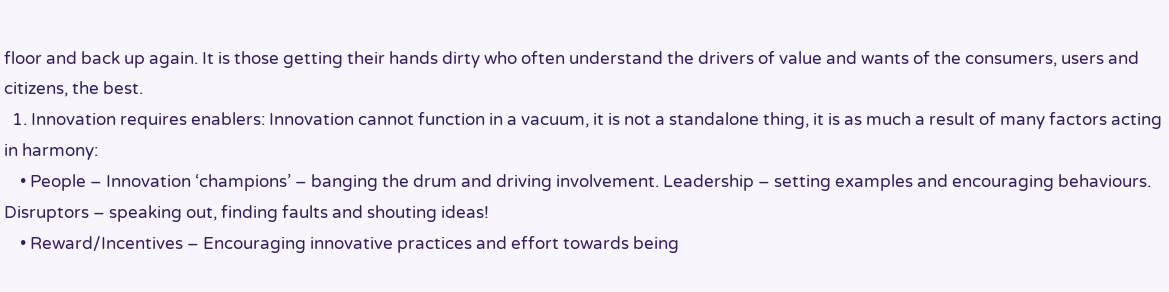floor and back up again. It is those getting their hands dirty who often understand the drivers of value and wants of the consumers, users and citizens, the best.
  1. Innovation requires enablers: Innovation cannot function in a vacuum, it is not a standalone thing, it is as much a result of many factors acting in harmony:
    • People – Innovation ‘champions’ – banging the drum and driving involvement. Leadership – setting examples and encouraging behaviours. Disruptors – speaking out, finding faults and shouting ideas!
    • Reward/Incentives – Encouraging innovative practices and effort towards being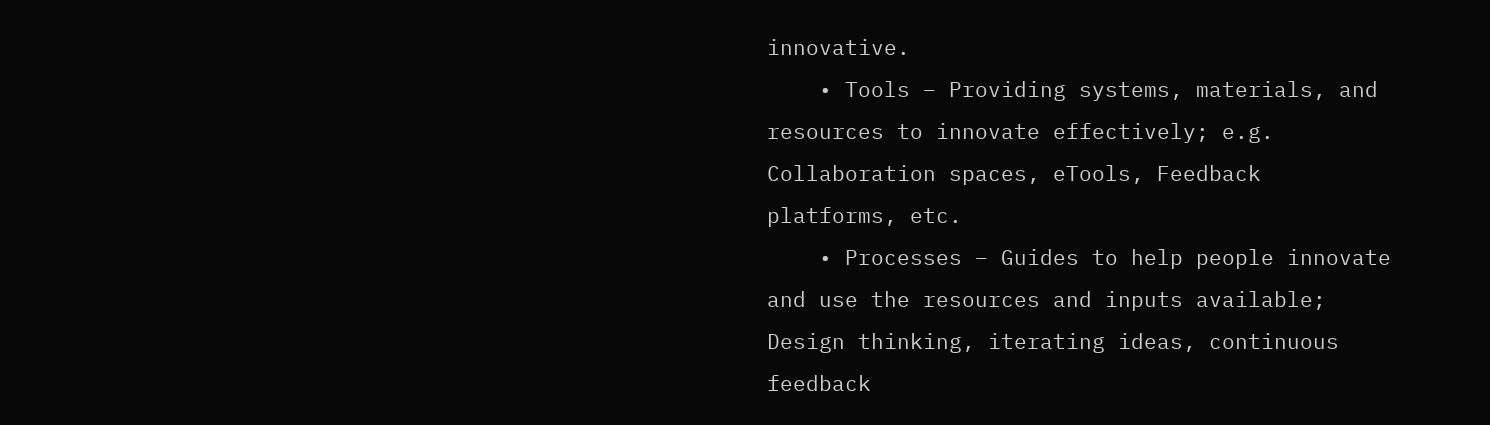innovative.
    • Tools – Providing systems, materials, and resources to innovate effectively; e.g. Collaboration spaces, eTools, Feedback platforms, etc.
    • Processes – Guides to help people innovate and use the resources and inputs available; Design thinking, iterating ideas, continuous feedback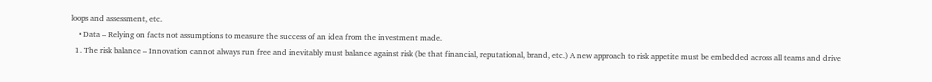loops and assessment, etc.
    • Data – Relying on facts not assumptions to measure the success of an idea from the investment made.
  1. The risk balance – Innovation cannot always run free and inevitably must balance against risk (be that financial, reputational, brand, etc.) A new approach to risk appetite must be embedded across all teams and drive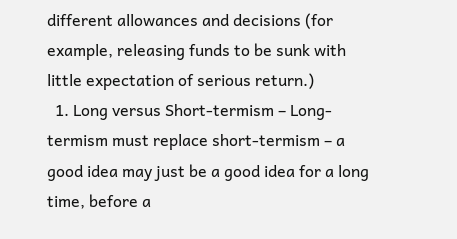different allowances and decisions (for example, releasing funds to be sunk with little expectation of serious return.)
  1. Long versus Short-termism – Long-termism must replace short-termism – a good idea may just be a good idea for a long time, before a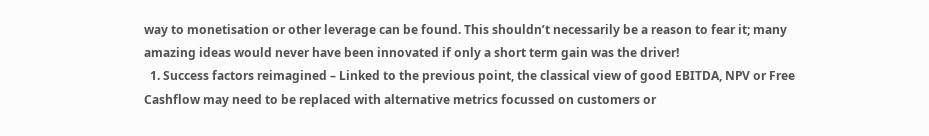way to monetisation or other leverage can be found. This shouldn’t necessarily be a reason to fear it; many amazing ideas would never have been innovated if only a short term gain was the driver!
  1. Success factors reimagined – Linked to the previous point, the classical view of good EBITDA, NPV or Free Cashflow may need to be replaced with alternative metrics focussed on customers or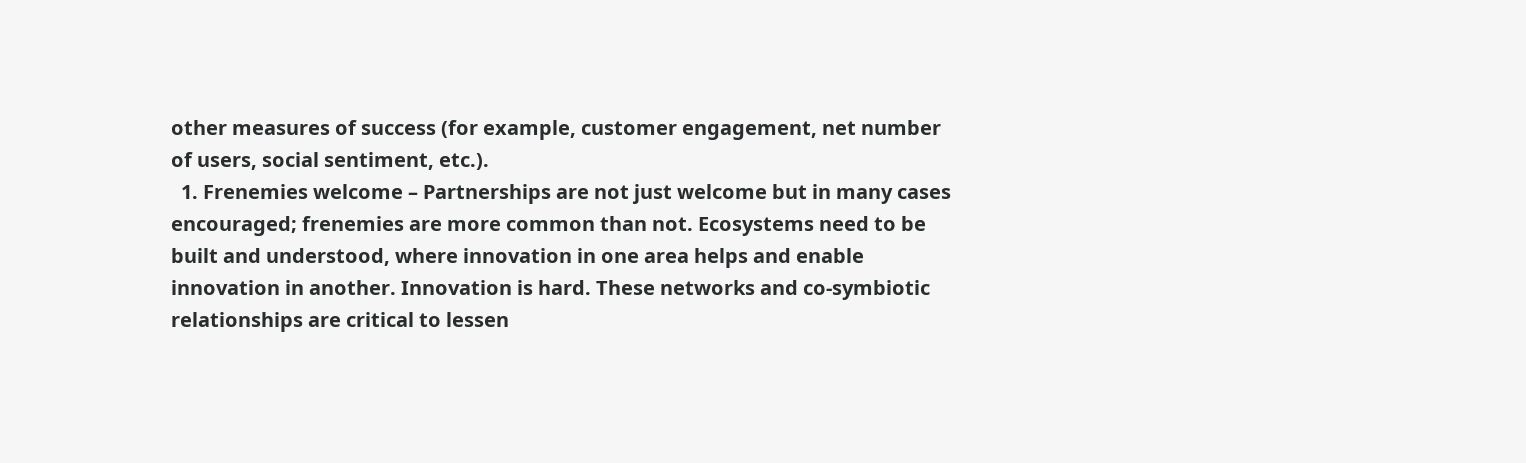other measures of success (for example, customer engagement, net number of users, social sentiment, etc.).
  1. Frenemies welcome – Partnerships are not just welcome but in many cases encouraged; frenemies are more common than not. Ecosystems need to be built and understood, where innovation in one area helps and enable innovation in another. Innovation is hard. These networks and co-symbiotic relationships are critical to lessen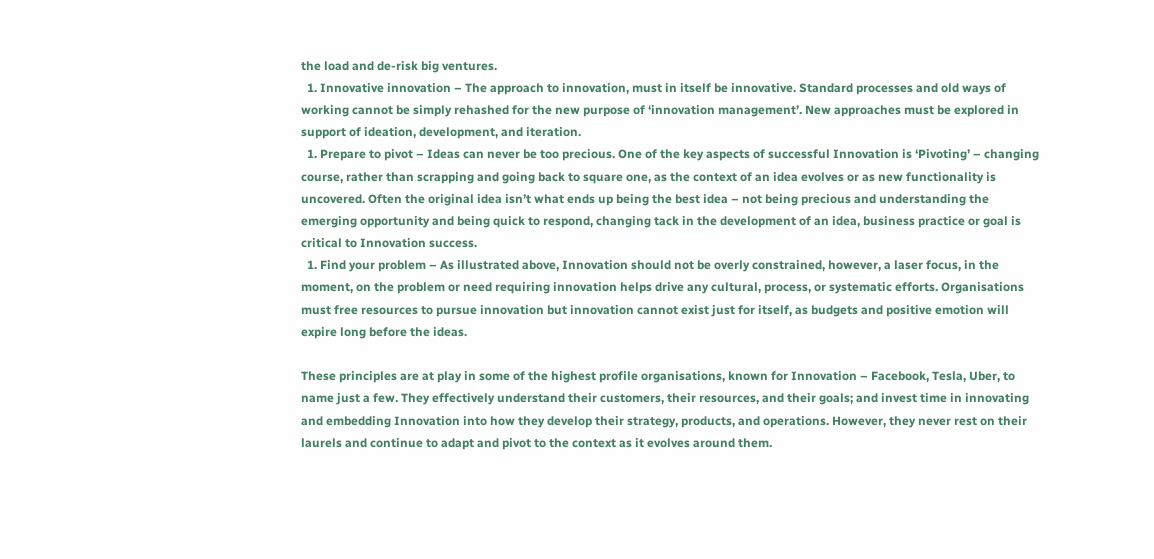the load and de-risk big ventures.
  1. Innovative innovation – The approach to innovation, must in itself be innovative. Standard processes and old ways of working cannot be simply rehashed for the new purpose of ‘innovation management’. New approaches must be explored in support of ideation, development, and iteration.
  1. Prepare to pivot – Ideas can never be too precious. One of the key aspects of successful Innovation is ‘Pivoting’ – changing course, rather than scrapping and going back to square one, as the context of an idea evolves or as new functionality is uncovered. Often the original idea isn’t what ends up being the best idea – not being precious and understanding the emerging opportunity and being quick to respond, changing tack in the development of an idea, business practice or goal is critical to Innovation success.
  1. Find your problem – As illustrated above, Innovation should not be overly constrained, however, a laser focus, in the moment, on the problem or need requiring innovation helps drive any cultural, process, or systematic efforts. Organisations must free resources to pursue innovation but innovation cannot exist just for itself, as budgets and positive emotion will expire long before the ideas.

These principles are at play in some of the highest profile organisations, known for Innovation – Facebook, Tesla, Uber, to name just a few. They effectively understand their customers, their resources, and their goals; and invest time in innovating and embedding Innovation into how they develop their strategy, products, and operations. However, they never rest on their laurels and continue to adapt and pivot to the context as it evolves around them.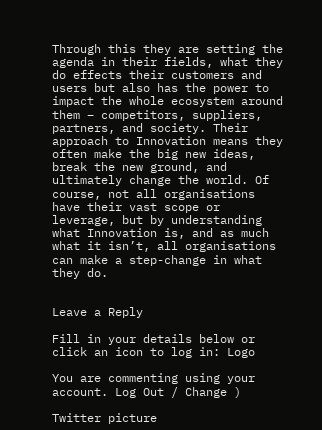Through this they are setting the agenda in their fields, what they do effects their customers and users but also has the power to impact the whole ecosystem around them – competitors, suppliers, partners, and society. Their approach to Innovation means they often make the big new ideas, break the new ground, and ultimately change the world. Of course, not all organisations have their vast scope or leverage, but by understanding what Innovation is, and as much what it isn’t, all organisations can make a step-change in what they do.


Leave a Reply

Fill in your details below or click an icon to log in: Logo

You are commenting using your account. Log Out / Change )

Twitter picture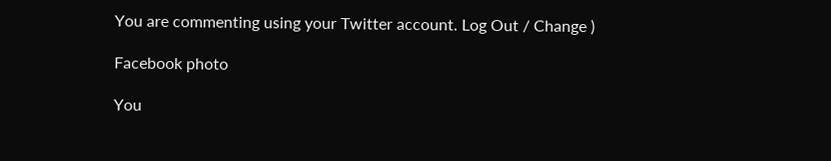You are commenting using your Twitter account. Log Out / Change )

Facebook photo

You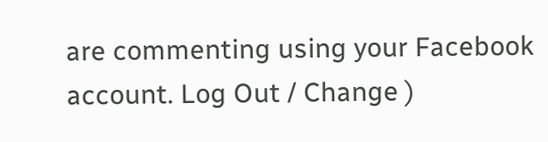are commenting using your Facebook account. Log Out / Change )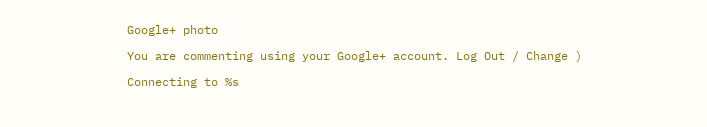Google+ photo

You are commenting using your Google+ account. Log Out / Change )

Connecting to %s